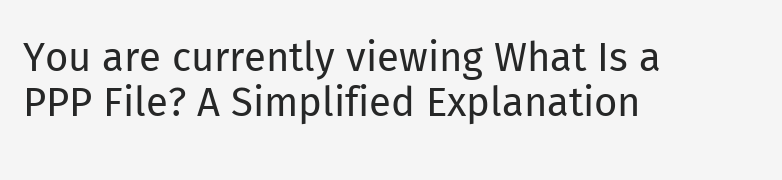You are currently viewing What Is a PPP File? A Simplified Explanation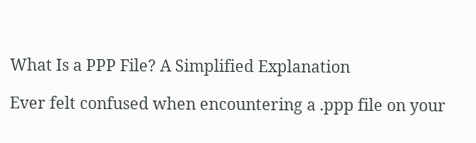What Is a PPP File? A Simplified Explanation

Ever felt confused when encountering a .ppp file on your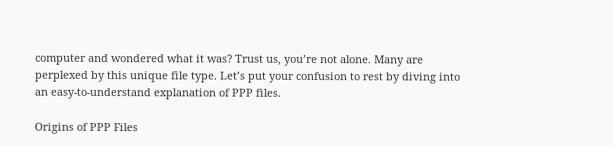computer and wondered what it was? Trust us, you’re not alone. Many are perplexed by this unique file type. Let’s put your confusion to rest by diving into an easy-to-understand explanation of PPP files.

Origins of PPP Files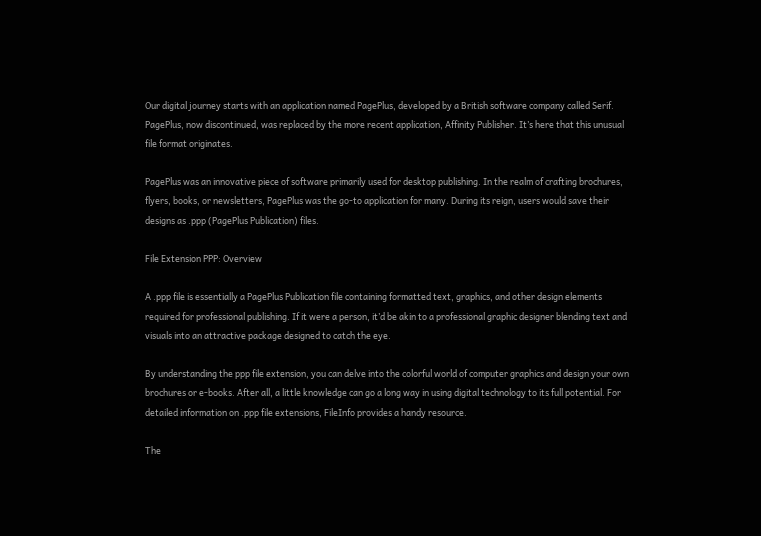Our digital journey starts with an application named PagePlus, developed by a British software company called Serif. PagePlus, now discontinued, was replaced by the more recent application, Affinity Publisher. It’s here that this unusual file format originates.

PagePlus was an innovative piece of software primarily used for desktop publishing. In the realm of crafting brochures, flyers, books, or newsletters, PagePlus was the go-to application for many. During its reign, users would save their designs as .ppp (PagePlus Publication) files.

File Extension PPP: Overview

A .ppp file is essentially a PagePlus Publication file containing formatted text, graphics, and other design elements required for professional publishing. If it were a person, it’d be akin to a professional graphic designer blending text and visuals into an attractive package designed to catch the eye.

By understanding the ppp file extension, you can delve into the colorful world of computer graphics and design your own brochures or e-books. After all, a little knowledge can go a long way in using digital technology to its full potential. For detailed information on .ppp file extensions, FileInfo provides a handy resource.

The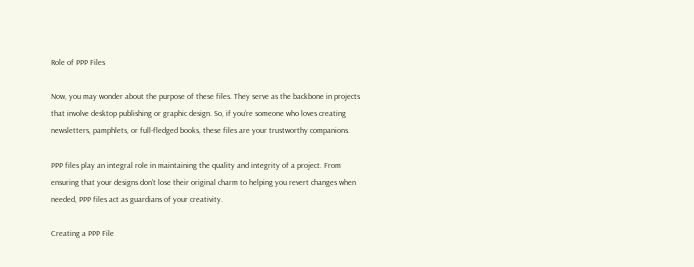Role of PPP Files

Now, you may wonder about the purpose of these files. They serve as the backbone in projects that involve desktop publishing or graphic design. So, if you’re someone who loves creating newsletters, pamphlets, or full-fledged books, these files are your trustworthy companions.

PPP files play an integral role in maintaining the quality and integrity of a project. From ensuring that your designs don’t lose their original charm to helping you revert changes when needed, PPP files act as guardians of your creativity.

Creating a PPP File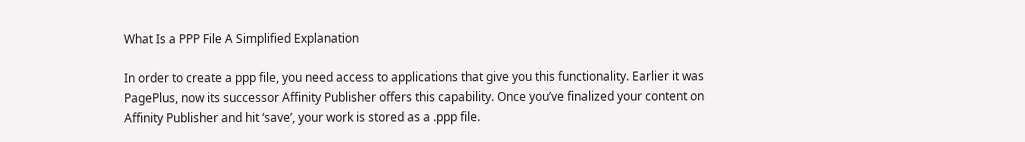What Is a PPP File A Simplified Explanation

In order to create a ppp file, you need access to applications that give you this functionality. Earlier it was PagePlus, now its successor Affinity Publisher offers this capability. Once you’ve finalized your content on Affinity Publisher and hit ‘save’, your work is stored as a .ppp file.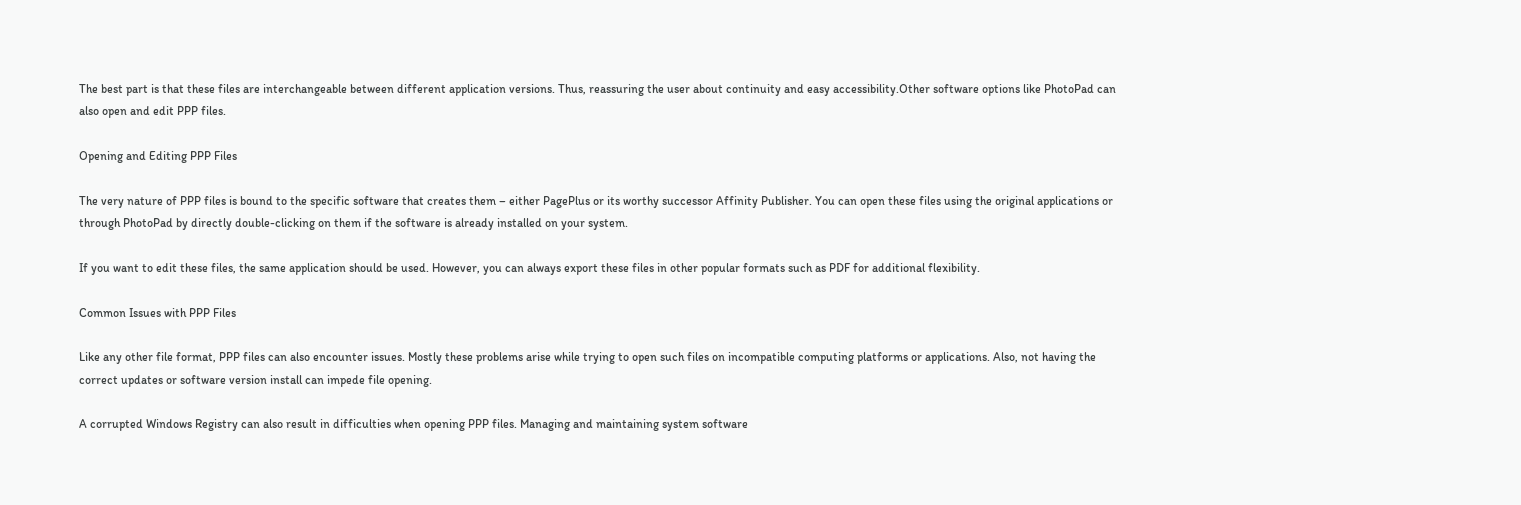The best part is that these files are interchangeable between different application versions. Thus, reassuring the user about continuity and easy accessibility.Other software options like PhotoPad can also open and edit PPP files.

Opening and Editing PPP Files

The very nature of PPP files is bound to the specific software that creates them – either PagePlus or its worthy successor Affinity Publisher. You can open these files using the original applications or through PhotoPad by directly double-clicking on them if the software is already installed on your system.

If you want to edit these files, the same application should be used. However, you can always export these files in other popular formats such as PDF for additional flexibility.

Common Issues with PPP Files

Like any other file format, PPP files can also encounter issues. Mostly these problems arise while trying to open such files on incompatible computing platforms or applications. Also, not having the correct updates or software version install can impede file opening.

A corrupted Windows Registry can also result in difficulties when opening PPP files. Managing and maintaining system software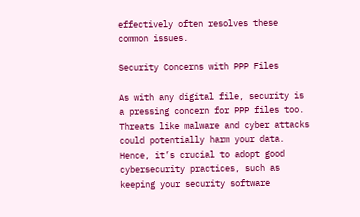effectively often resolves these common issues.

Security Concerns with PPP Files

As with any digital file, security is a pressing concern for PPP files too. Threats like malware and cyber attacks could potentially harm your data. Hence, it’s crucial to adopt good cybersecurity practices, such as keeping your security software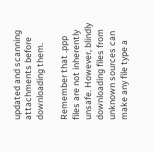updated and scanning attachments before downloading them.

Remember that .ppp files are not inherently unsafe. However, blindly downloading files from unknown sources can make any file type a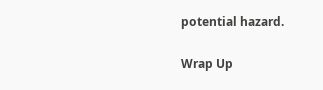potential hazard.

Wrap Up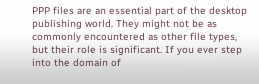PPP files are an essential part of the desktop publishing world. They might not be as commonly encountered as other file types, but their role is significant. If you ever step into the domain of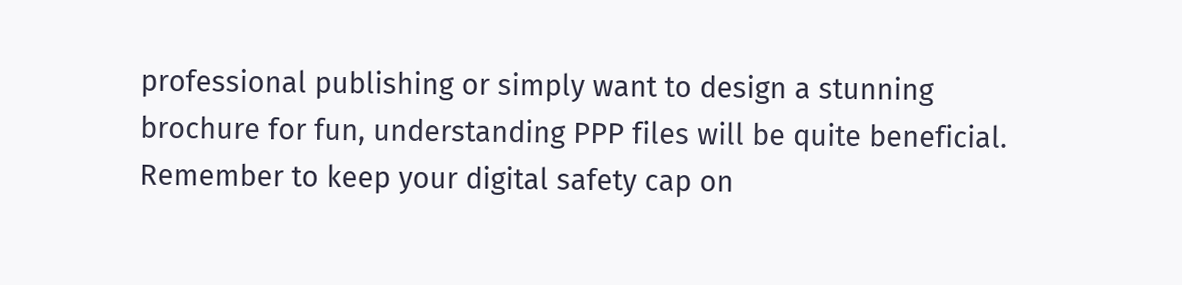professional publishing or simply want to design a stunning brochure for fun, understanding PPP files will be quite beneficial. Remember to keep your digital safety cap on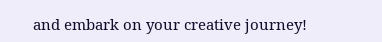and embark on your creative journey!